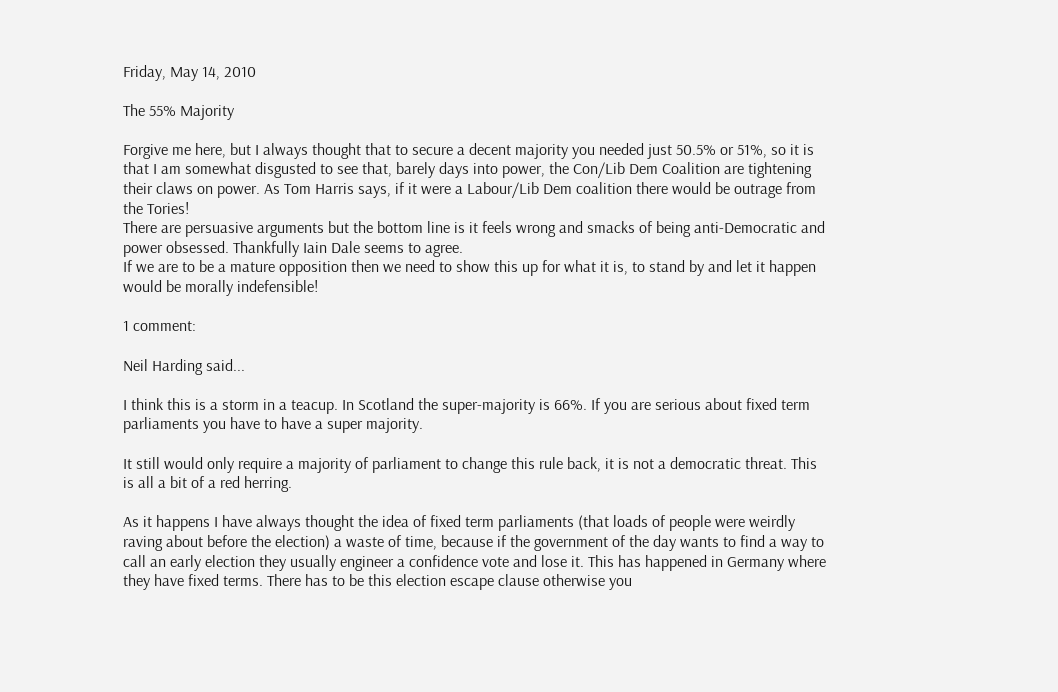Friday, May 14, 2010

The 55% Majority

Forgive me here, but I always thought that to secure a decent majority you needed just 50.5% or 51%, so it is that I am somewhat disgusted to see that, barely days into power, the Con/Lib Dem Coalition are tightening their claws on power. As Tom Harris says, if it were a Labour/Lib Dem coalition there would be outrage from the Tories!
There are persuasive arguments but the bottom line is it feels wrong and smacks of being anti-Democratic and power obsessed. Thankfully Iain Dale seems to agree.
If we are to be a mature opposition then we need to show this up for what it is, to stand by and let it happen would be morally indefensible!

1 comment:

Neil Harding said...

I think this is a storm in a teacup. In Scotland the super-majority is 66%. If you are serious about fixed term parliaments you have to have a super majority.

It still would only require a majority of parliament to change this rule back, it is not a democratic threat. This is all a bit of a red herring.

As it happens I have always thought the idea of fixed term parliaments (that loads of people were weirdly raving about before the election) a waste of time, because if the government of the day wants to find a way to call an early election they usually engineer a confidence vote and lose it. This has happened in Germany where they have fixed terms. There has to be this election escape clause otherwise you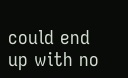could end up with no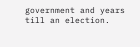government and years till an election.